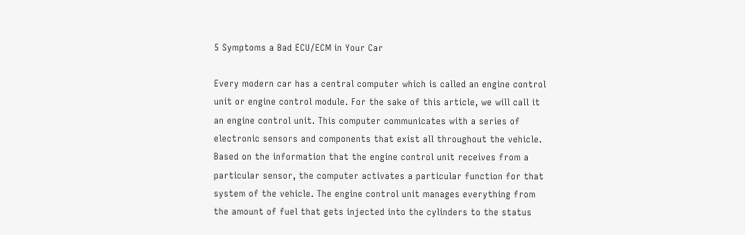5 Symptoms a Bad ECU/ECM in Your Car

Every modern car has a central computer which is called an engine control unit or engine control module. For the sake of this article, we will call it an engine control unit. This computer communicates with a series of electronic sensors and components that exist all throughout the vehicle. Based on the information that the engine control unit receives from a particular sensor, the computer activates a particular function for that system of the vehicle. The engine control unit manages everything from the amount of fuel that gets injected into the cylinders to the status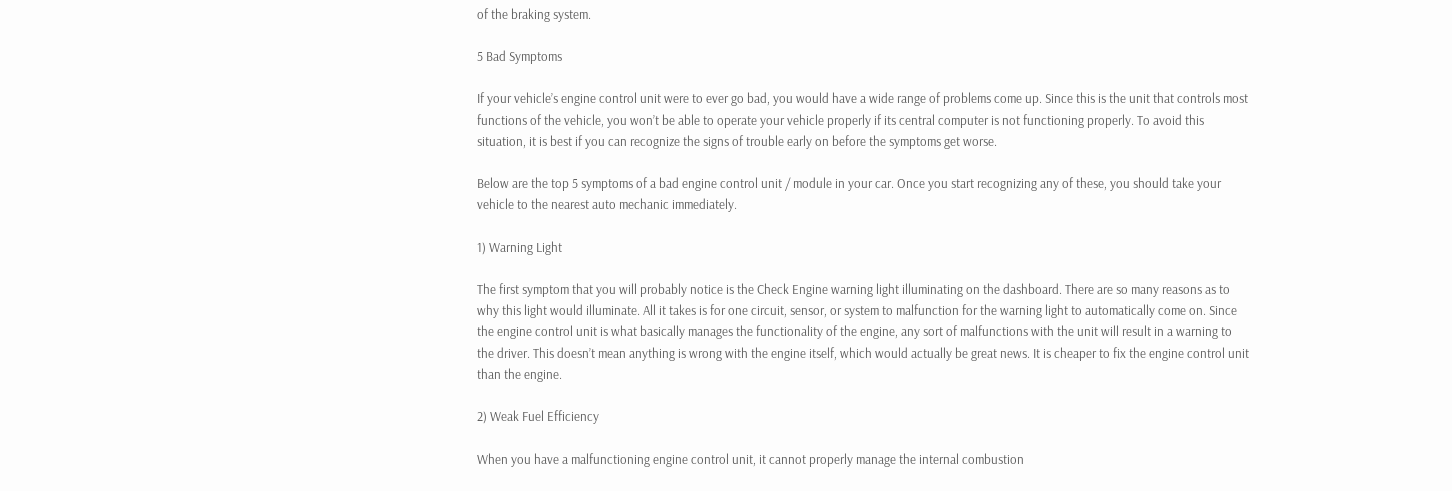of the braking system.

5 Bad Symptoms

If your vehicle’s engine control unit were to ever go bad, you would have a wide range of problems come up. Since this is the unit that controls most functions of the vehicle, you won’t be able to operate your vehicle properly if its central computer is not functioning properly. To avoid this situation, it is best if you can recognize the signs of trouble early on before the symptoms get worse.

Below are the top 5 symptoms of a bad engine control unit / module in your car. Once you start recognizing any of these, you should take your vehicle to the nearest auto mechanic immediately.

1) Warning Light

The first symptom that you will probably notice is the Check Engine warning light illuminating on the dashboard. There are so many reasons as to why this light would illuminate. All it takes is for one circuit, sensor, or system to malfunction for the warning light to automatically come on. Since the engine control unit is what basically manages the functionality of the engine, any sort of malfunctions with the unit will result in a warning to the driver. This doesn’t mean anything is wrong with the engine itself, which would actually be great news. It is cheaper to fix the engine control unit than the engine.

2) Weak Fuel Efficiency

When you have a malfunctioning engine control unit, it cannot properly manage the internal combustion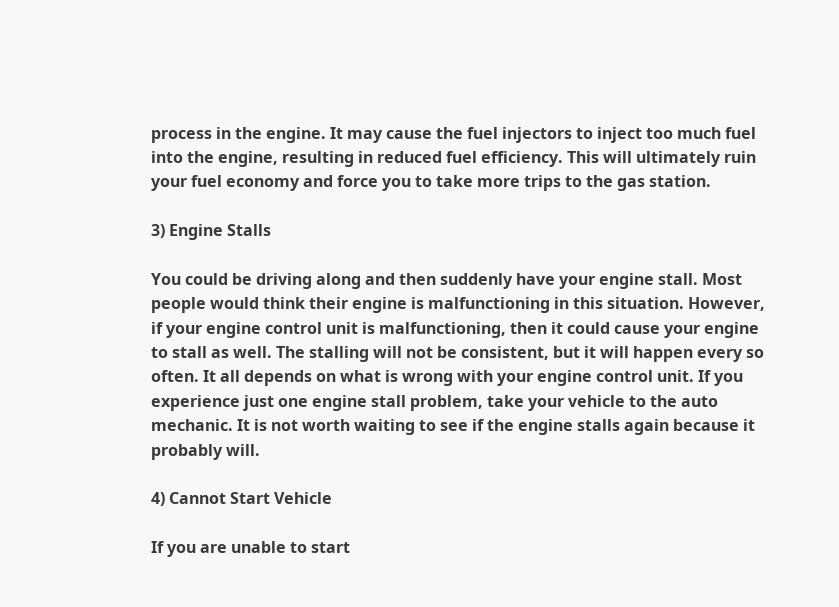process in the engine. It may cause the fuel injectors to inject too much fuel into the engine, resulting in reduced fuel efficiency. This will ultimately ruin your fuel economy and force you to take more trips to the gas station.

3) Engine Stalls

You could be driving along and then suddenly have your engine stall. Most people would think their engine is malfunctioning in this situation. However, if your engine control unit is malfunctioning, then it could cause your engine to stall as well. The stalling will not be consistent, but it will happen every so often. It all depends on what is wrong with your engine control unit. If you experience just one engine stall problem, take your vehicle to the auto mechanic. It is not worth waiting to see if the engine stalls again because it probably will.

4) Cannot Start Vehicle

If you are unable to start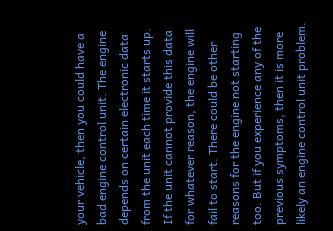your vehicle, then you could have a bad engine control unit. The engine depends on certain electronic data from the unit each time it starts up. If the unit cannot provide this data for whatever reason, the engine will fail to start. There could be other reasons for the engine not starting too. But if you experience any of the previous symptoms, then it is more likely an engine control unit problem.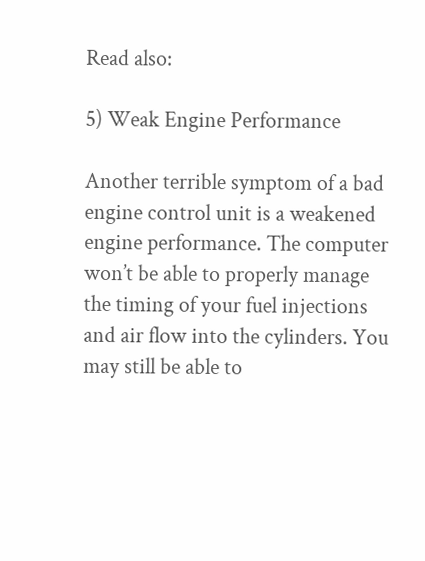Read also:

5) Weak Engine Performance

Another terrible symptom of a bad engine control unit is a weakened engine performance. The computer won’t be able to properly manage the timing of your fuel injections and air flow into the cylinders. You may still be able to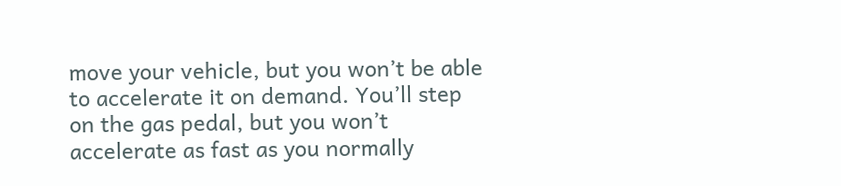move your vehicle, but you won’t be able to accelerate it on demand. You’ll step on the gas pedal, but you won’t accelerate as fast as you normally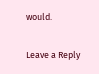would.

Leave a Reply